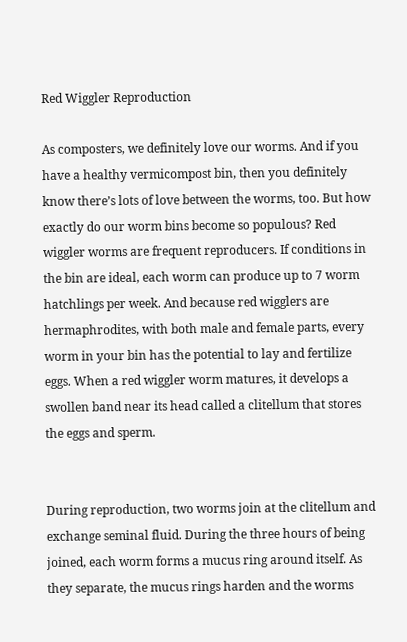Red Wiggler Reproduction

As composters, we definitely love our worms. And if you have a healthy vermicompost bin, then you definitely know there’s lots of love between the worms, too. But how exactly do our worm bins become so populous? Red wiggler worms are frequent reproducers. If conditions in the bin are ideal, each worm can produce up to 7 worm hatchlings per week. And because red wigglers are hermaphrodites, with both male and female parts, every worm in your bin has the potential to lay and fertilize eggs. When a red wiggler worm matures, it develops a swollen band near its head called a clitellum that stores the eggs and sperm.


During reproduction, two worms join at the clitellum and exchange seminal fluid. During the three hours of being joined, each worm forms a mucus ring around itself. As they separate, the mucus rings harden and the worms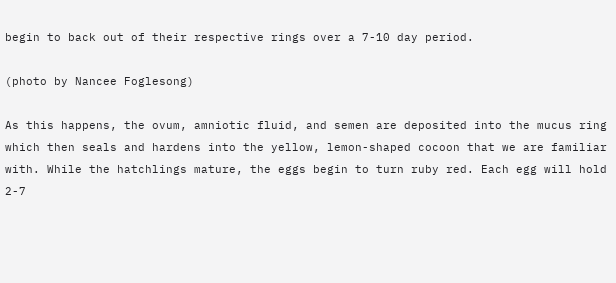begin to back out of their respective rings over a 7-10 day period.

(photo by Nancee Foglesong)

As this happens, the ovum, amniotic fluid, and semen are deposited into the mucus ring which then seals and hardens into the yellow, lemon-shaped cocoon that we are familiar with. While the hatchlings mature, the eggs begin to turn ruby red. Each egg will hold 2-7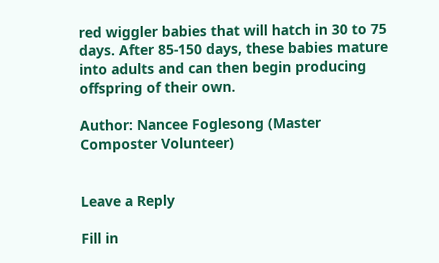red wiggler babies that will hatch in 30 to 75 days. After 85-150 days, these babies mature into adults and can then begin producing offspring of their own.

Author: Nancee Foglesong (Master Composter Volunteer)


Leave a Reply

Fill in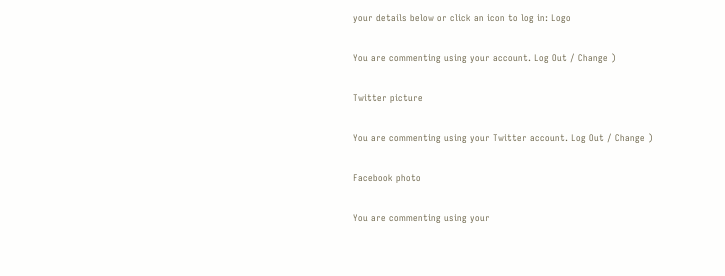your details below or click an icon to log in: Logo

You are commenting using your account. Log Out / Change )

Twitter picture

You are commenting using your Twitter account. Log Out / Change )

Facebook photo

You are commenting using your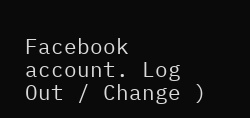Facebook account. Log Out / Change )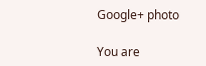Google+ photo

You are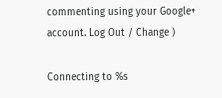commenting using your Google+ account. Log Out / Change )

Connecting to %s